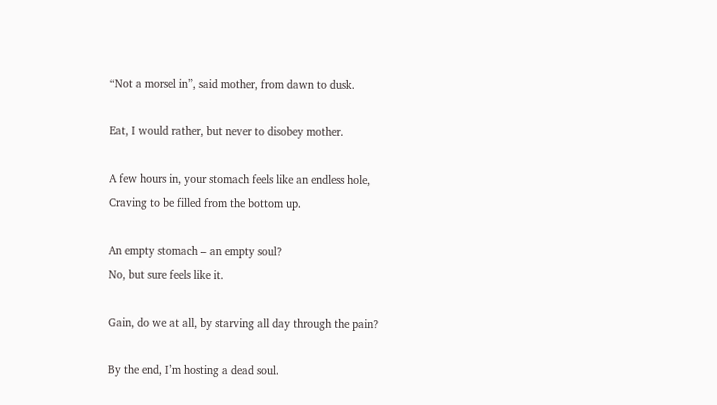“Not a morsel in”, said mother, from dawn to dusk.

Eat, I would rather, but never to disobey mother.

A few hours in, your stomach feels like an endless hole,
Craving to be filled from the bottom up.

An empty stomach – an empty soul?
No, but sure feels like it.

Gain, do we at all, by starving all day through the pain?

By the end, I’m hosting a dead soul.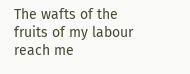The wafts of the fruits of my labour reach me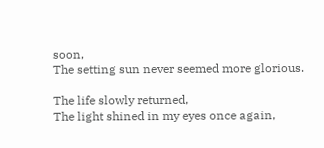soon,
The setting sun never seemed more glorious.

The life slowly returned,
The light shined in my eyes once again,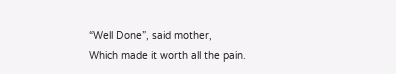“Well Done”, said mother,
Which made it worth all the pain.